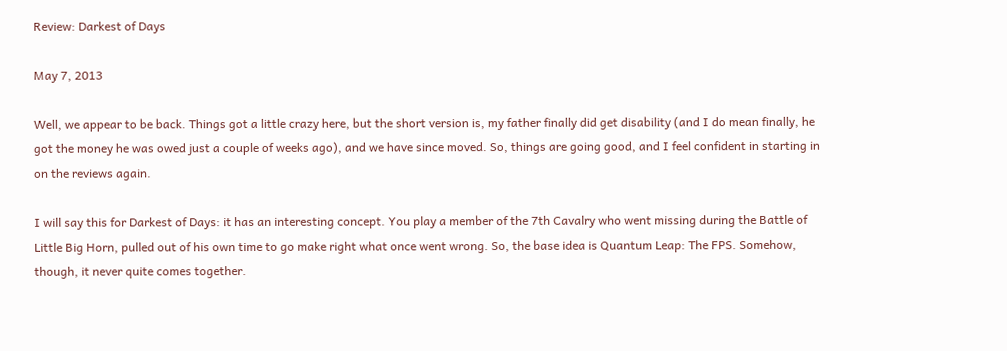Review: Darkest of Days

May 7, 2013

Well, we appear to be back. Things got a little crazy here, but the short version is, my father finally did get disability (and I do mean finally, he got the money he was owed just a couple of weeks ago), and we have since moved. So, things are going good, and I feel confident in starting in on the reviews again.

I will say this for Darkest of Days: it has an interesting concept. You play a member of the 7th Cavalry who went missing during the Battle of Little Big Horn, pulled out of his own time to go make right what once went wrong. So, the base idea is Quantum Leap: The FPS. Somehow, though, it never quite comes together.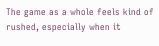The game as a whole feels kind of rushed, especially when it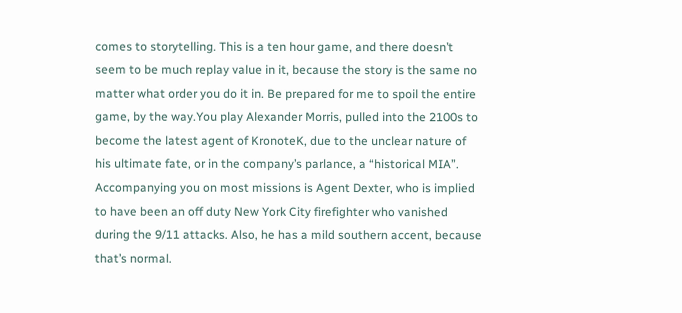comes to storytelling. This is a ten hour game, and there doesn’t seem to be much replay value in it, because the story is the same no matter what order you do it in. Be prepared for me to spoil the entire game, by the way.You play Alexander Morris, pulled into the 2100s to become the latest agent of KronoteK, due to the unclear nature of his ultimate fate, or in the company’s parlance, a “historical MIA”. Accompanying you on most missions is Agent Dexter, who is implied to have been an off duty New York City firefighter who vanished during the 9/11 attacks. Also, he has a mild southern accent, because that’s normal.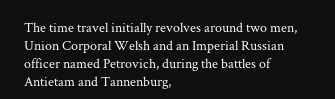The time travel initially revolves around two men, Union Corporal Welsh and an Imperial Russian officer named Petrovich, during the battles of Antietam and Tannenburg,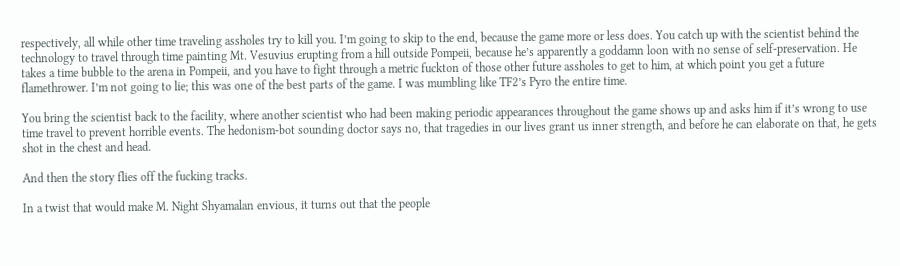respectively, all while other time traveling assholes try to kill you. I’m going to skip to the end, because the game more or less does. You catch up with the scientist behind the technology to travel through time painting Mt. Vesuvius erupting from a hill outside Pompeii, because he’s apparently a goddamn loon with no sense of self-preservation. He takes a time bubble to the arena in Pompeii, and you have to fight through a metric fuckton of those other future assholes to get to him, at which point you get a future flamethrower. I’m not going to lie; this was one of the best parts of the game. I was mumbling like TF2’s Pyro the entire time.

You bring the scientist back to the facility, where another scientist who had been making periodic appearances throughout the game shows up and asks him if it’s wrong to use time travel to prevent horrible events. The hedonism-bot sounding doctor says no, that tragedies in our lives grant us inner strength, and before he can elaborate on that, he gets shot in the chest and head.

And then the story flies off the fucking tracks.

In a twist that would make M. Night Shyamalan envious, it turns out that the people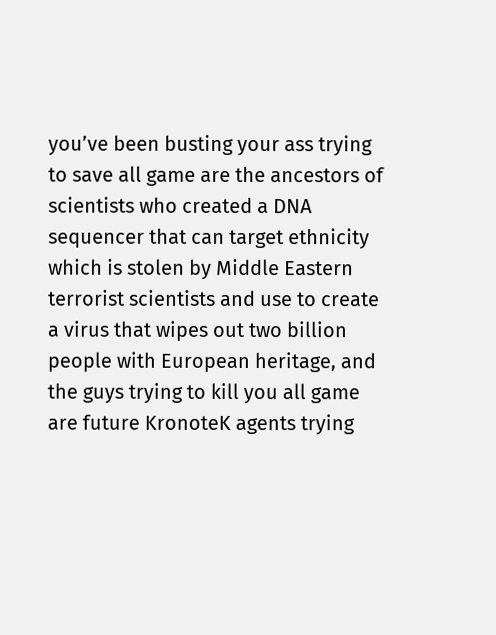you’ve been busting your ass trying to save all game are the ancestors of scientists who created a DNA sequencer that can target ethnicity which is stolen by Middle Eastern terrorist scientists and use to create a virus that wipes out two billion people with European heritage, and the guys trying to kill you all game are future KronoteK agents trying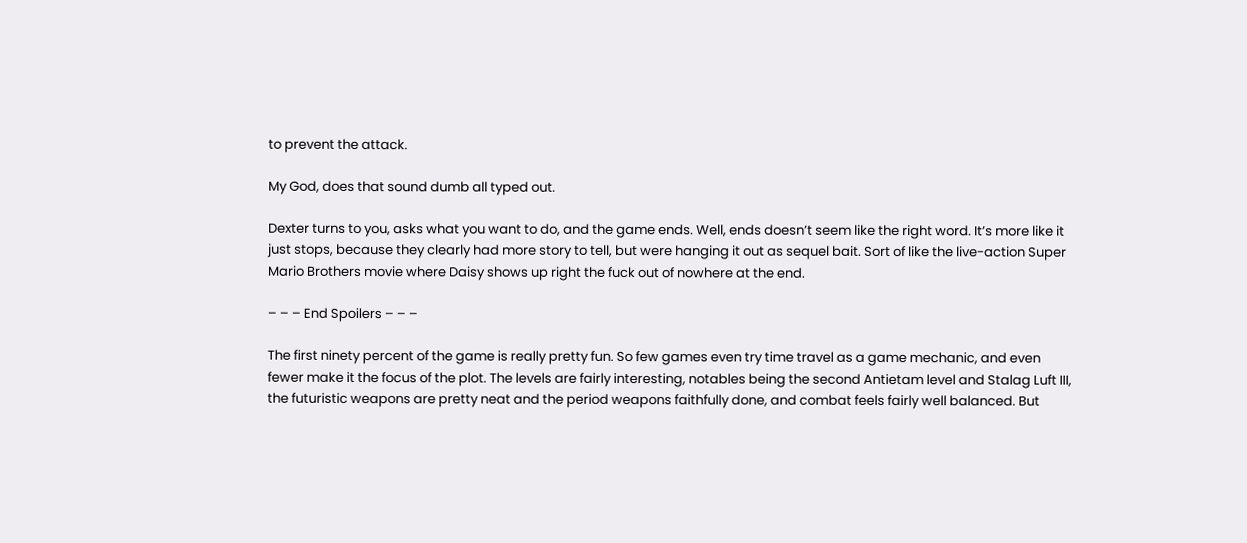to prevent the attack.

My God, does that sound dumb all typed out.

Dexter turns to you, asks what you want to do, and the game ends. Well, ends doesn’t seem like the right word. It’s more like it just stops, because they clearly had more story to tell, but were hanging it out as sequel bait. Sort of like the live-action Super Mario Brothers movie where Daisy shows up right the fuck out of nowhere at the end.

– – – End Spoilers – – –

The first ninety percent of the game is really pretty fun. So few games even try time travel as a game mechanic, and even fewer make it the focus of the plot. The levels are fairly interesting, notables being the second Antietam level and Stalag Luft III, the futuristic weapons are pretty neat and the period weapons faithfully done, and combat feels fairly well balanced. But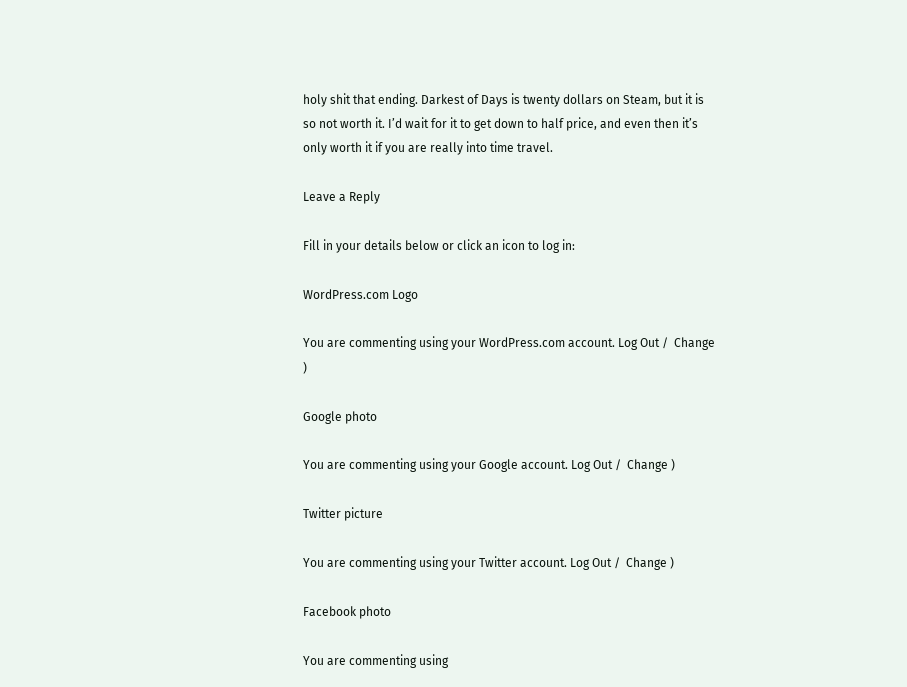holy shit that ending. Darkest of Days is twenty dollars on Steam, but it is so not worth it. I’d wait for it to get down to half price, and even then it’s only worth it if you are really into time travel.

Leave a Reply

Fill in your details below or click an icon to log in:

WordPress.com Logo

You are commenting using your WordPress.com account. Log Out /  Change )

Google photo

You are commenting using your Google account. Log Out /  Change )

Twitter picture

You are commenting using your Twitter account. Log Out /  Change )

Facebook photo

You are commenting using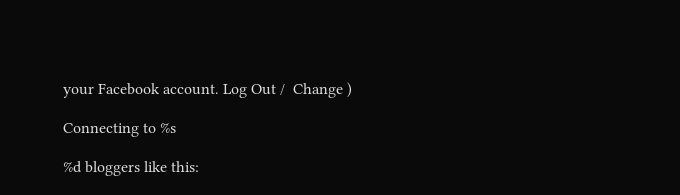your Facebook account. Log Out /  Change )

Connecting to %s

%d bloggers like this: